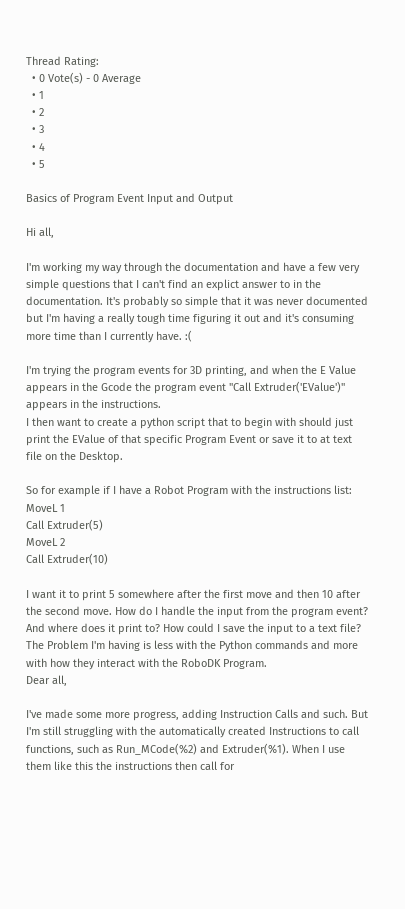Thread Rating:
  • 0 Vote(s) - 0 Average
  • 1
  • 2
  • 3
  • 4
  • 5

Basics of Program Event Input and Output

Hi all,

I'm working my way through the documentation and have a few very simple questions that I can't find an explict answer to in the documentation. It's probably so simple that it was never documented but I'm having a really tough time figuring it out and it's consuming more time than I currently have. :(

I'm trying the program events for 3D printing, and when the E Value appears in the Gcode the program event "Call Extruder('EValue')" appears in the instructions.
I then want to create a python script that to begin with should just print the EValue of that specific Program Event or save it to at text file on the Desktop.

So for example if I have a Robot Program with the instructions list:
MoveL 1
Call Extruder(5)
MoveL 2
Call Extruder(10)

I want it to print 5 somewhere after the first move and then 10 after the second move. How do I handle the input from the program event? And where does it print to? How could I save the input to a text file? The Problem I'm having is less with the Python commands and more with how they interact with the RoboDK Program.
Dear all,

I've made some more progress, adding Instruction Calls and such. But I'm still struggling with the automatically created Instructions to call functions, such as Run_MCode(%2) and Extruder(%1). When I use them like this the instructions then call for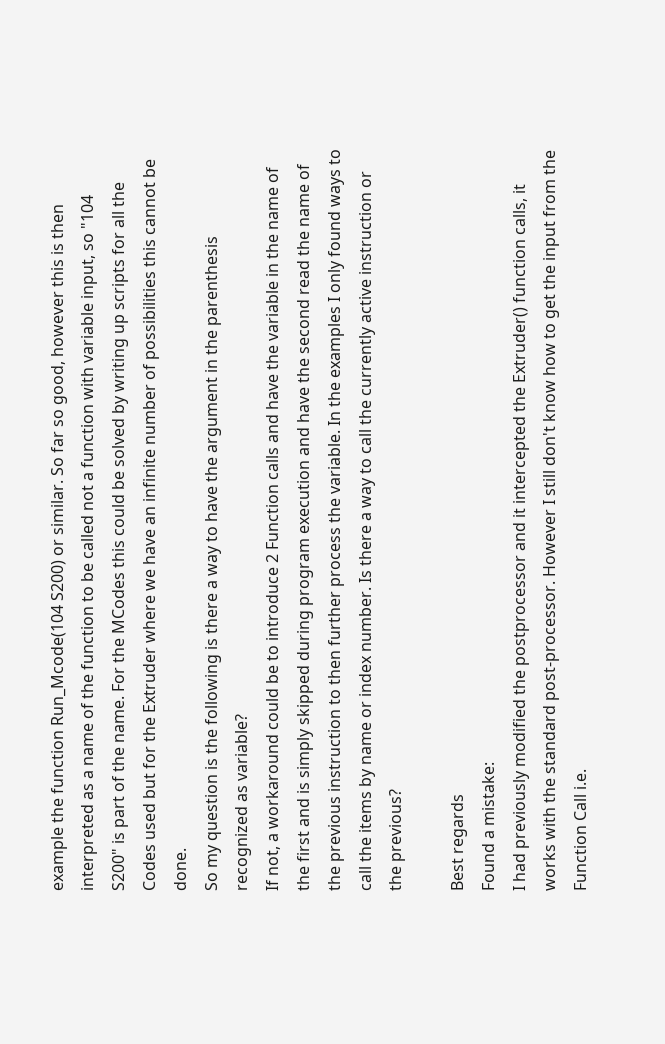example the function Run_Mcode(104 S200) or similar. So far so good, however this is then interpreted as a name of the function to be called not a function with variable input, so "104 S200" is part of the name. For the MCodes this could be solved by writing up scripts for all the Codes used but for the Extruder where we have an infinite number of possibilities this cannot be done.
So my question is the following is there a way to have the argument in the parenthesis recognized as variable?
If not, a workaround could be to introduce 2 Function calls and have the variable in the name of the first and is simply skipped during program execution and have the second read the name of the previous instruction to then further process the variable. In the examples I only found ways to call the items by name or index number. Is there a way to call the currently active instruction or the previous?

Best regards
Found a mistake:
I had previously modified the postprocessor and it intercepted the Extruder() function calls, it works with the standard post-processor. However I still don't know how to get the input from the Function Call i.e.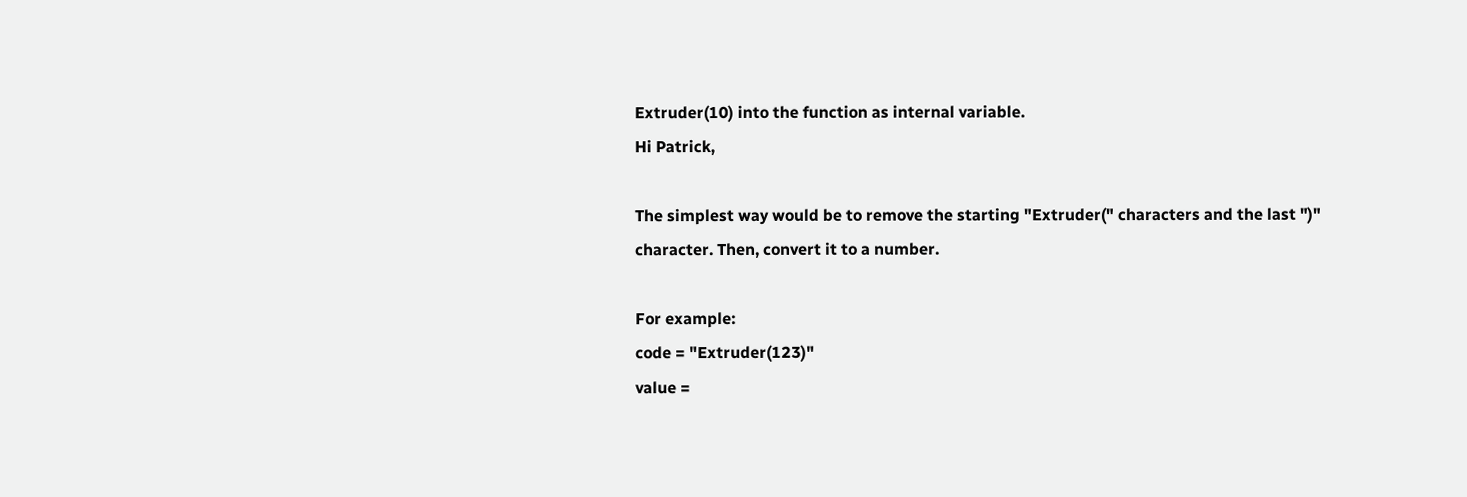Extruder(10) into the function as internal variable.
Hi Patrick,

The simplest way would be to remove the starting "Extruder(" characters and the last ")" character. Then, convert it to a number.

For example:
code = "Extruder(123)"
value =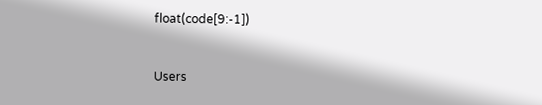float(code[9:-1])


Users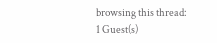browsing this thread:
1 Guest(s)